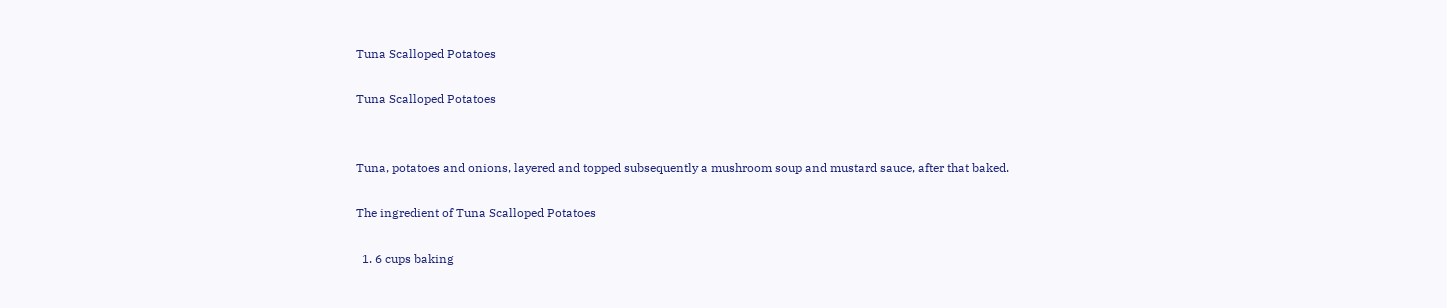Tuna Scalloped Potatoes

Tuna Scalloped Potatoes


Tuna, potatoes and onions, layered and topped subsequently a mushroom soup and mustard sauce, after that baked.

The ingredient of Tuna Scalloped Potatoes

  1. 6 cups baking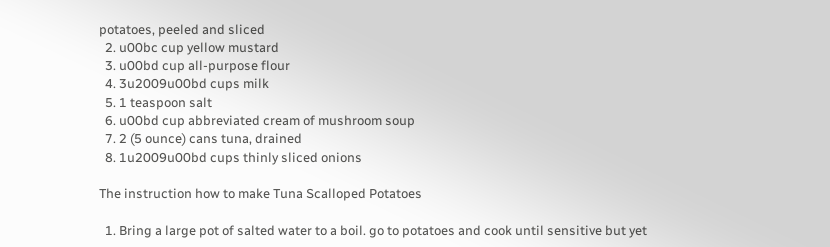potatoes, peeled and sliced
  2. u00bc cup yellow mustard
  3. u00bd cup all-purpose flour
  4. 3u2009u00bd cups milk
  5. 1 teaspoon salt
  6. u00bd cup abbreviated cream of mushroom soup
  7. 2 (5 ounce) cans tuna, drained
  8. 1u2009u00bd cups thinly sliced onions

The instruction how to make Tuna Scalloped Potatoes

  1. Bring a large pot of salted water to a boil. go to potatoes and cook until sensitive but yet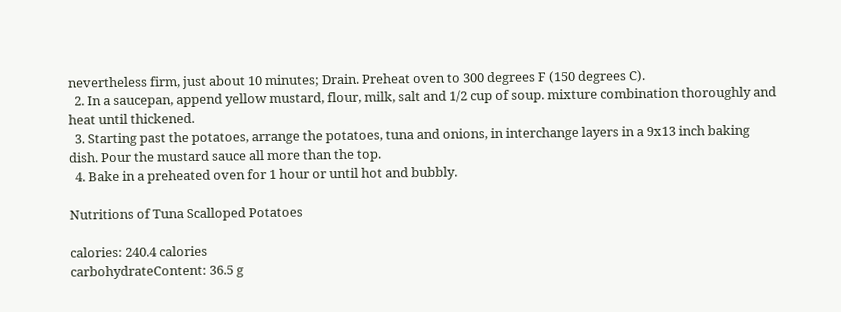nevertheless firm, just about 10 minutes; Drain. Preheat oven to 300 degrees F (150 degrees C).
  2. In a saucepan, append yellow mustard, flour, milk, salt and 1/2 cup of soup. mixture combination thoroughly and heat until thickened.
  3. Starting past the potatoes, arrange the potatoes, tuna and onions, in interchange layers in a 9x13 inch baking dish. Pour the mustard sauce all more than the top.
  4. Bake in a preheated oven for 1 hour or until hot and bubbly.

Nutritions of Tuna Scalloped Potatoes

calories: 240.4 calories
carbohydrateContent: 36.5 g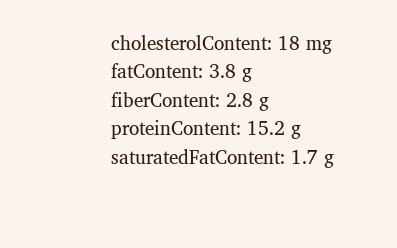cholesterolContent: 18 mg
fatContent: 3.8 g
fiberContent: 2.8 g
proteinContent: 15.2 g
saturatedFatContent: 1.7 g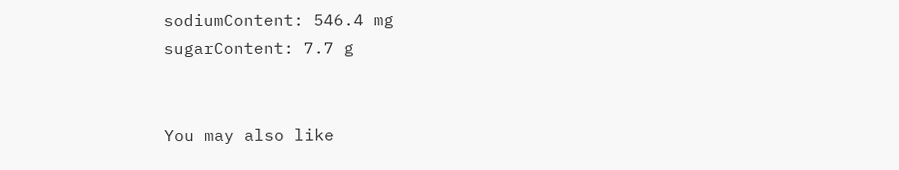sodiumContent: 546.4 mg
sugarContent: 7.7 g


You may also like